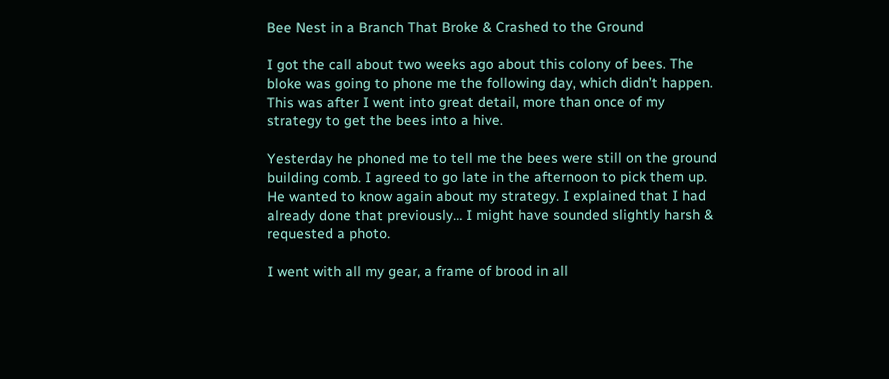Bee Nest in a Branch That Broke & Crashed to the Ground

I got the call about two weeks ago about this colony of bees. The bloke was going to phone me the following day, which didn’t happen. This was after I went into great detail, more than once of my strategy to get the bees into a hive.

Yesterday he phoned me to tell me the bees were still on the ground building comb. I agreed to go late in the afternoon to pick them up. He wanted to know again about my strategy. I explained that I had already done that previously… I might have sounded slightly harsh & requested a photo.

I went with all my gear, a frame of brood in all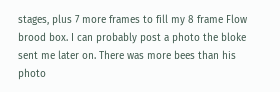stages, plus 7 more frames to fill my 8 frame Flow brood box. I can probably post a photo the bloke sent me later on. There was more bees than his photo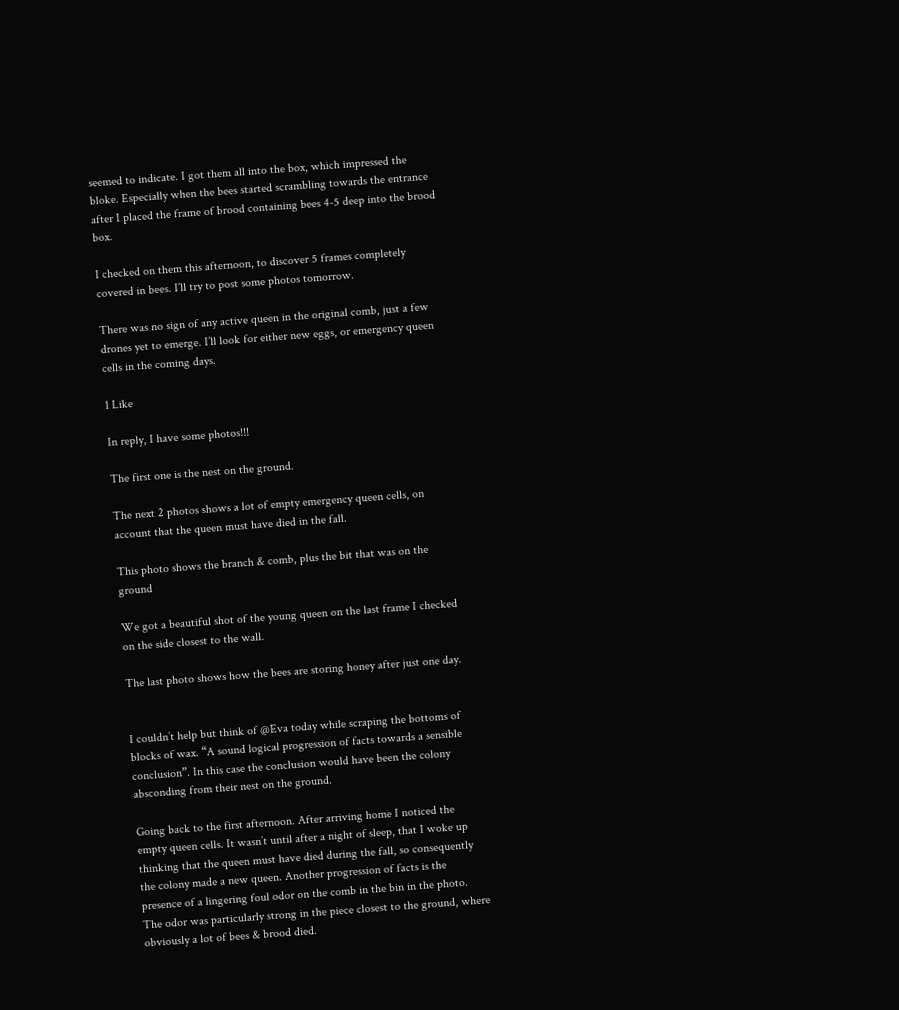seemed to indicate. I got them all into the box, which impressed the bloke. Especially when the bees started scrambling towards the entrance after I placed the frame of brood containing bees 4-5 deep into the brood box.

I checked on them this afternoon, to discover 5 frames completely covered in bees. I’ll try to post some photos tomorrow.

There was no sign of any active queen in the original comb, just a few drones yet to emerge. I’ll look for either new eggs, or emergency queen cells in the coming days.

1 Like

In reply, I have some photos!!!

The first one is the nest on the ground.

The next 2 photos shows a lot of empty emergency queen cells, on account that the queen must have died in the fall.

This photo shows the branch & comb, plus the bit that was on the ground

We got a beautiful shot of the young queen on the last frame I checked on the side closest to the wall.

The last photo shows how the bees are storing honey after just one day.


I couldn’t help but think of @Eva today while scraping the bottoms of blocks of wax. “A sound logical progression of facts towards a sensible conclusion”. In this case the conclusion would have been the colony absconding from their nest on the ground.

Going back to the first afternoon. After arriving home I noticed the empty queen cells. It wasn’t until after a night of sleep, that I woke up thinking that the queen must have died during the fall, so consequently the colony made a new queen. Another progression of facts is the presence of a lingering foul odor on the comb in the bin in the photo. The odor was particularly strong in the piece closest to the ground, where obviously a lot of bees & brood died.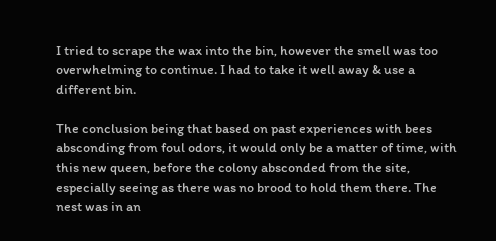I tried to scrape the wax into the bin, however the smell was too overwhelming to continue. I had to take it well away & use a different bin.

The conclusion being that based on past experiences with bees absconding from foul odors, it would only be a matter of time, with this new queen, before the colony absconded from the site, especially seeing as there was no brood to hold them there. The nest was in an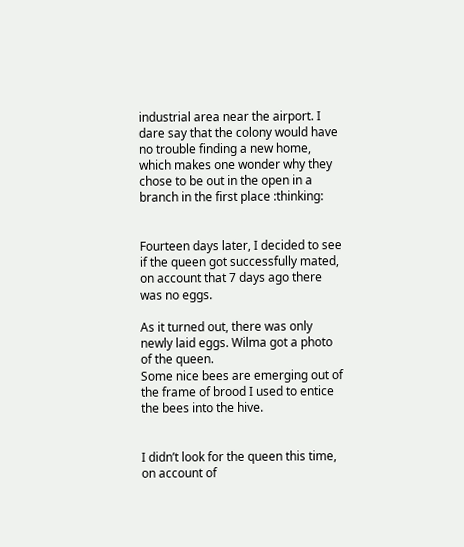industrial area near the airport. I dare say that the colony would have no trouble finding a new home, which makes one wonder why they chose to be out in the open in a branch in the first place :thinking:


Fourteen days later, I decided to see if the queen got successfully mated, on account that 7 days ago there was no eggs.

As it turned out, there was only newly laid eggs. Wilma got a photo of the queen.
Some nice bees are emerging out of the frame of brood I used to entice the bees into the hive.


I didn’t look for the queen this time, on account of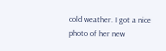cold weather. I got a nice photo of her new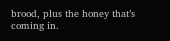brood, plus the honey that’s coming in.